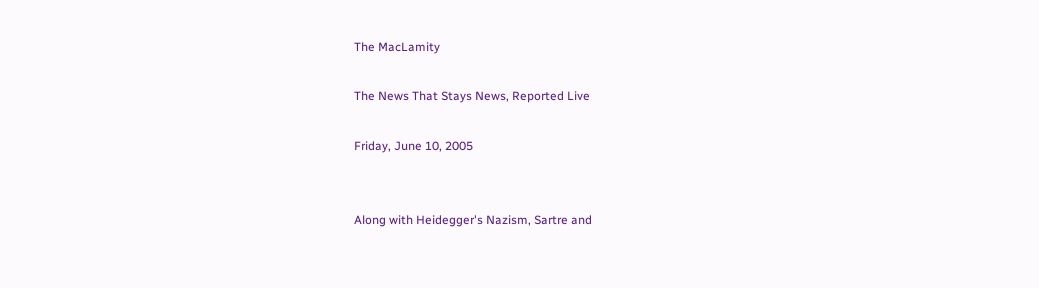The MacLamity

The News That Stays News, Reported Live

Friday, June 10, 2005


Along with Heidegger's Nazism, Sartre and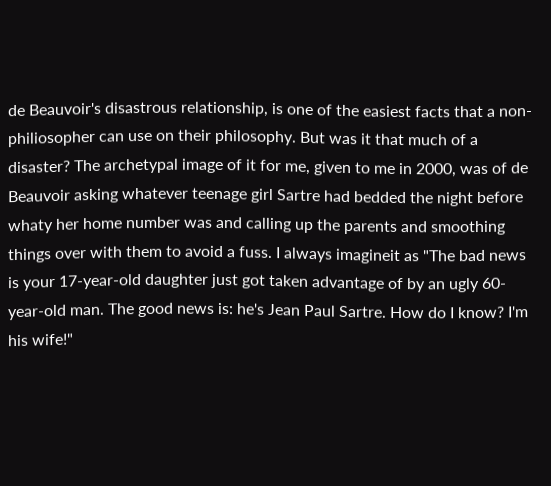de Beauvoir's disastrous relationship, is one of the easiest facts that a non-philiosopher can use on their philosophy. But was it that much of a disaster? The archetypal image of it for me, given to me in 2000, was of de Beauvoir asking whatever teenage girl Sartre had bedded the night before whaty her home number was and calling up the parents and smoothing things over with them to avoid a fuss. I always imagineit as "The bad news is your 17-year-old daughter just got taken advantage of by an ugly 60-year-old man. The good news is: he's Jean Paul Sartre. How do I know? I'm his wife!"